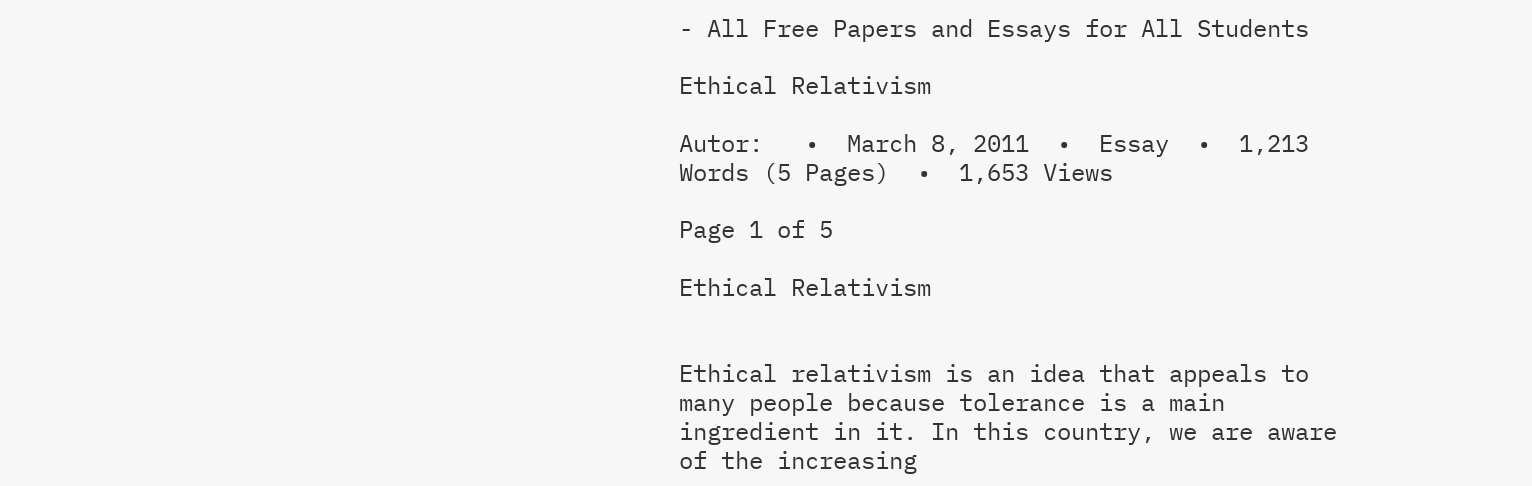- All Free Papers and Essays for All Students

Ethical Relativism

Autor:   •  March 8, 2011  •  Essay  •  1,213 Words (5 Pages)  •  1,653 Views

Page 1 of 5

Ethical Relativism


Ethical relativism is an idea that appeals to many people because tolerance is a main ingredient in it. In this country, we are aware of the increasing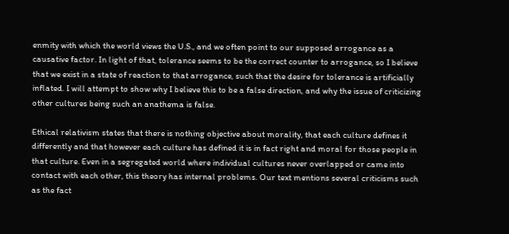enmity with which the world views the U.S., and we often point to our supposed arrogance as a causative factor. In light of that, tolerance seems to be the correct counter to arrogance, so I believe that we exist in a state of reaction to that arrogance, such that the desire for tolerance is artificially inflated. I will attempt to show why I believe this to be a false direction, and why the issue of criticizing other cultures being such an anathema is false.

Ethical relativism states that there is nothing objective about morality, that each culture defines it differently and that however each culture has defined it is in fact right and moral for those people in that culture. Even in a segregated world where individual cultures never overlapped or came into contact with each other, this theory has internal problems. Our text mentions several criticisms such as the fact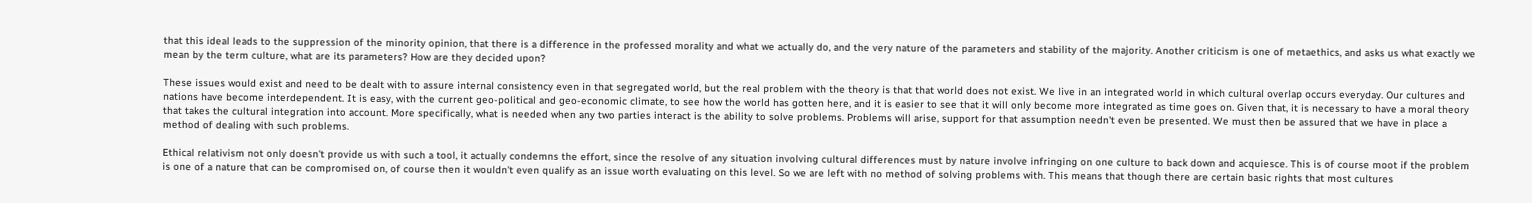that this ideal leads to the suppression of the minority opinion, that there is a difference in the professed morality and what we actually do, and the very nature of the parameters and stability of the majority. Another criticism is one of metaethics, and asks us what exactly we mean by the term culture, what are its parameters? How are they decided upon?

These issues would exist and need to be dealt with to assure internal consistency even in that segregated world, but the real problem with the theory is that that world does not exist. We live in an integrated world in which cultural overlap occurs everyday. Our cultures and nations have become interdependent. It is easy, with the current geo-political and geo-economic climate, to see how the world has gotten here, and it is easier to see that it will only become more integrated as time goes on. Given that, it is necessary to have a moral theory that takes the cultural integration into account. More specifically, what is needed when any two parties interact is the ability to solve problems. Problems will arise, support for that assumption needn't even be presented. We must then be assured that we have in place a method of dealing with such problems.

Ethical relativism not only doesn't provide us with such a tool, it actually condemns the effort, since the resolve of any situation involving cultural differences must by nature involve infringing on one culture to back down and acquiesce. This is of course moot if the problem is one of a nature that can be compromised on, of course then it wouldn't even qualify as an issue worth evaluating on this level. So we are left with no method of solving problems with. This means that though there are certain basic rights that most cultures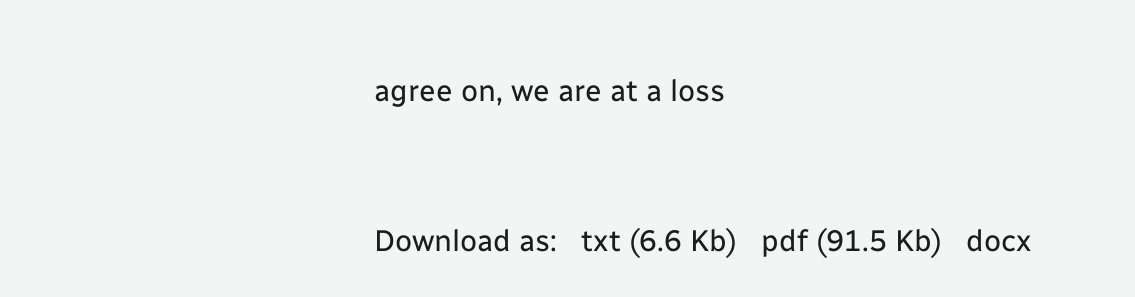agree on, we are at a loss


Download as:   txt (6.6 Kb)   pdf (91.5 Kb)   docx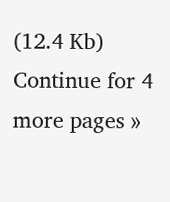(12.4 Kb)
Continue for 4 more pages »